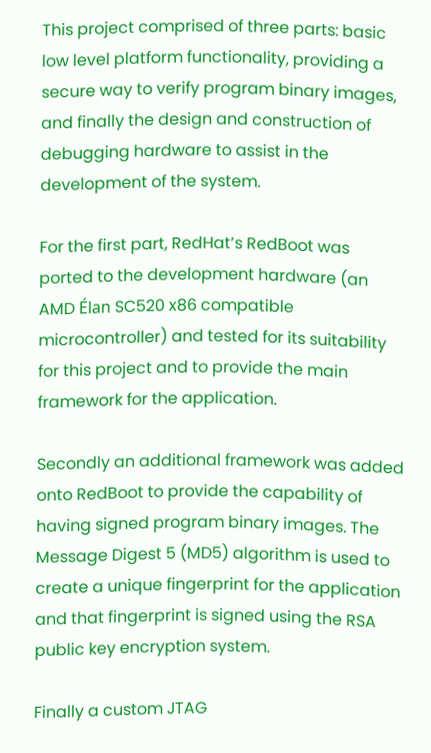This project comprised of three parts: basic low level platform functionality, providing a secure way to verify program binary images, and finally the design and construction of debugging hardware to assist in the development of the system.

For the first part, RedHat’s RedBoot was ported to the development hardware (an AMD Élan SC520 x86 compatible microcontroller) and tested for its suitability for this project and to provide the main framework for the application.

Secondly an additional framework was added onto RedBoot to provide the capability of having signed program binary images. The Message Digest 5 (MD5) algorithm is used to create a unique fingerprint for the application and that fingerprint is signed using the RSA public key encryption system.

Finally a custom JTAG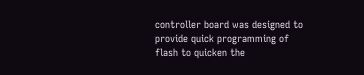controller board was designed to provide quick programming of flash to quicken the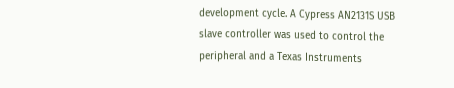development cycle. A Cypress AN2131S USB slave controller was used to control the peripheral and a Texas Instruments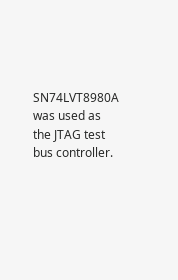SN74LVT8980A was used as the JTAG test bus controller.